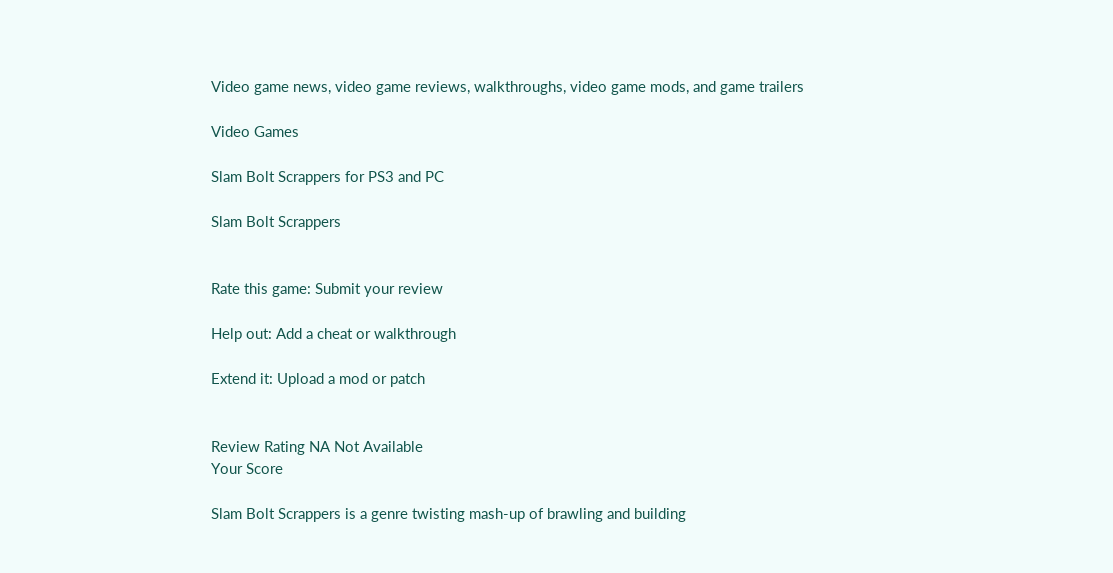Video game news, video game reviews, walkthroughs, video game mods, and game trailers

Video Games

Slam Bolt Scrappers for PS3 and PC

Slam Bolt Scrappers


Rate this game: Submit your review

Help out: Add a cheat or walkthrough

Extend it: Upload a mod or patch


Review Rating NA Not Available
Your Score

Slam Bolt Scrappers is a genre twisting mash-up of brawling and building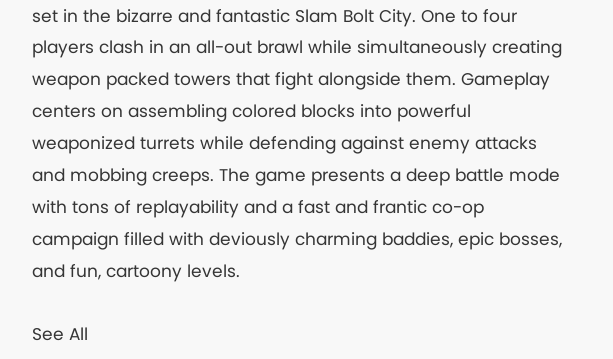set in the bizarre and fantastic Slam Bolt City. One to four players clash in an all-out brawl while simultaneously creating weapon packed towers that fight alongside them. Gameplay centers on assembling colored blocks into powerful weaponized turrets while defending against enemy attacks and mobbing creeps. The game presents a deep battle mode with tons of replayability and a fast and frantic co-op campaign filled with deviously charming baddies, epic bosses, and fun, cartoony levels.

See All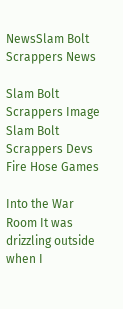NewsSlam Bolt Scrappers News

Slam Bolt Scrappers Image
Slam Bolt Scrappers Devs Fire Hose Games

Into the War Room It was drizzling outside when I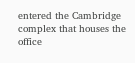entered the Cambridge complex that houses the office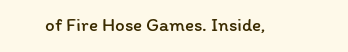of Fire Hose Games. Inside,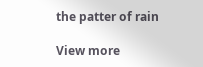the patter of rain

View more